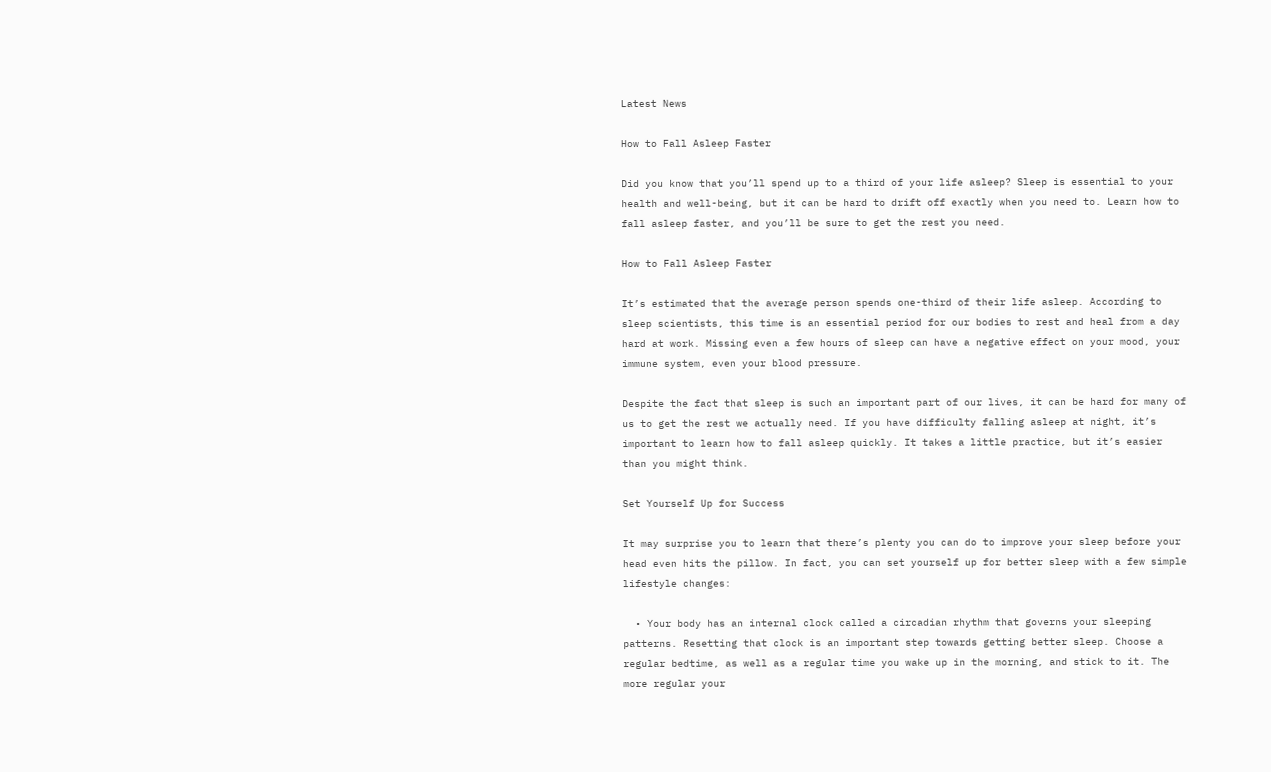Latest News

How to Fall Asleep Faster

Did you know that you’ll spend up to a third of your life asleep? Sleep is essential to your health and well-being, but it can be hard to drift off exactly when you need to. Learn how to fall asleep faster, and you’ll be sure to get the rest you need.

How to Fall Asleep Faster

It’s estimated that the average person spends one-third of their life asleep. According to sleep scientists, this time is an essential period for our bodies to rest and heal from a day hard at work. Missing even a few hours of sleep can have a negative effect on your mood, your immune system, even your blood pressure.

Despite the fact that sleep is such an important part of our lives, it can be hard for many of us to get the rest we actually need. If you have difficulty falling asleep at night, it’s important to learn how to fall asleep quickly. It takes a little practice, but it’s easier than you might think.

Set Yourself Up for Success

It may surprise you to learn that there’s plenty you can do to improve your sleep before your head even hits the pillow. In fact, you can set yourself up for better sleep with a few simple lifestyle changes:

  • Your body has an internal clock called a circadian rhythm that governs your sleeping patterns. Resetting that clock is an important step towards getting better sleep. Choose a regular bedtime, as well as a regular time you wake up in the morning, and stick to it. The more regular your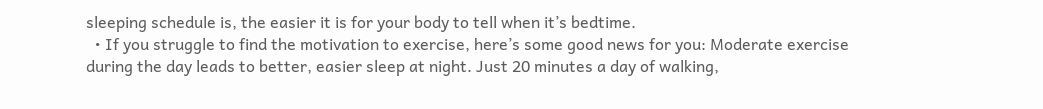sleeping schedule is, the easier it is for your body to tell when it’s bedtime.
  • If you struggle to find the motivation to exercise, here’s some good news for you: Moderate exercise during the day leads to better, easier sleep at night. Just 20 minutes a day of walking,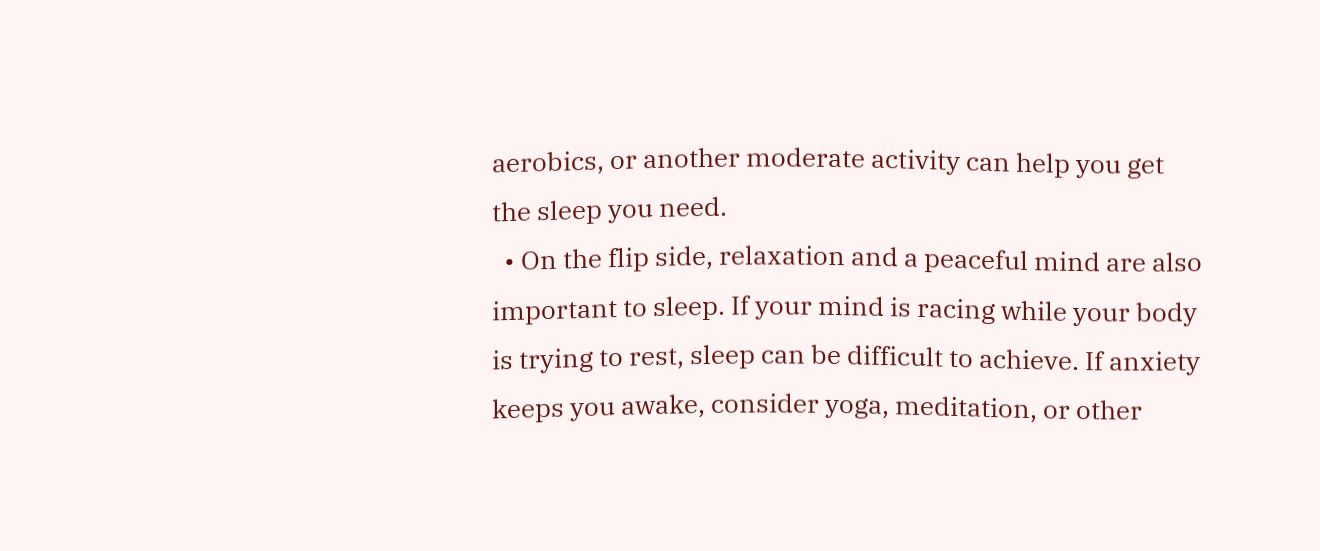aerobics, or another moderate activity can help you get the sleep you need.
  • On the flip side, relaxation and a peaceful mind are also important to sleep. If your mind is racing while your body is trying to rest, sleep can be difficult to achieve. If anxiety keeps you awake, consider yoga, meditation, or other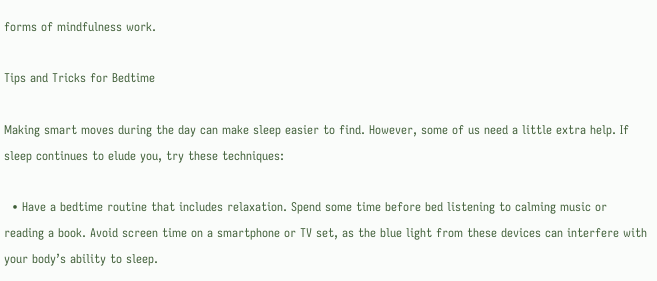forms of mindfulness work.

Tips and Tricks for Bedtime

Making smart moves during the day can make sleep easier to find. However, some of us need a little extra help. If sleep continues to elude you, try these techniques:

  • Have a bedtime routine that includes relaxation. Spend some time before bed listening to calming music or reading a book. Avoid screen time on a smartphone or TV set, as the blue light from these devices can interfere with your body’s ability to sleep.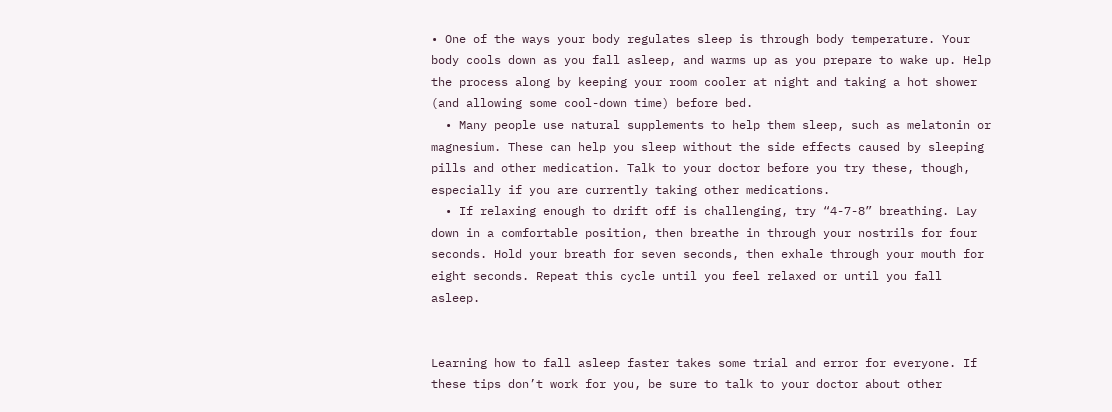• One of the ways your body regulates sleep is through body temperature. Your body cools down as you fall asleep, and warms up as you prepare to wake up. Help the process along by keeping your room cooler at night and taking a hot shower (and allowing some cool-down time) before bed.
  • Many people use natural supplements to help them sleep, such as melatonin or magnesium. These can help you sleep without the side effects caused by sleeping pills and other medication. Talk to your doctor before you try these, though, especially if you are currently taking other medications.
  • If relaxing enough to drift off is challenging, try “4-7-8” breathing. Lay down in a comfortable position, then breathe in through your nostrils for four seconds. Hold your breath for seven seconds, then exhale through your mouth for eight seconds. Repeat this cycle until you feel relaxed or until you fall asleep.


Learning how to fall asleep faster takes some trial and error for everyone. If these tips don’t work for you, be sure to talk to your doctor about other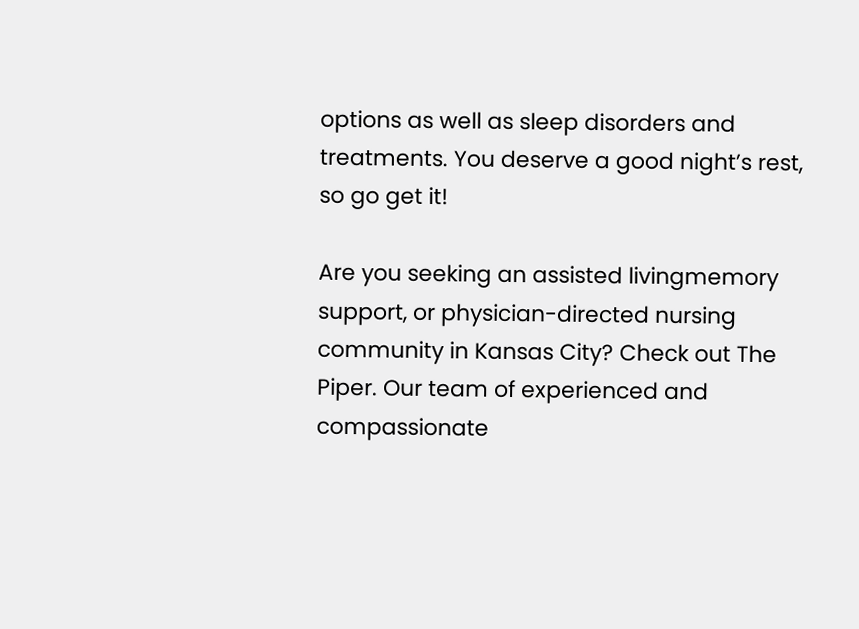options as well as sleep disorders and treatments. You deserve a good night’s rest, so go get it!

Are you seeking an assisted livingmemory support, or physician-directed nursing community in Kansas City? Check out The Piper. Our team of experienced and compassionate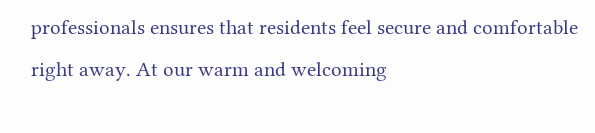professionals ensures that residents feel secure and comfortable right away. At our warm and welcoming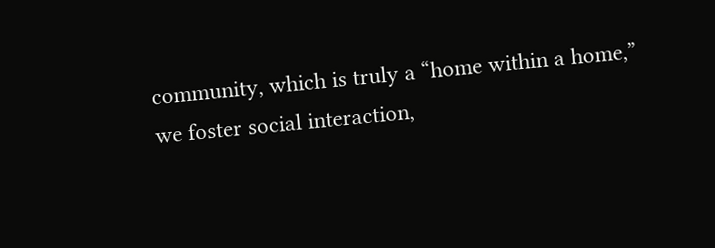community, which is truly a “home within a home,” we foster social interaction,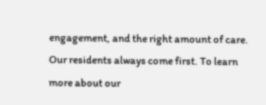engagement, and the right amount of care. Our residents always come first. To learn more about our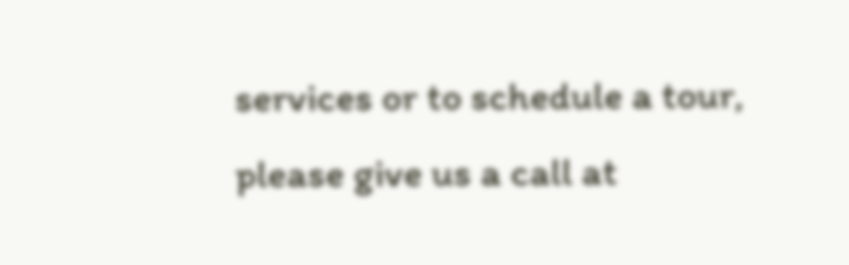services or to schedule a tour, please give us a call at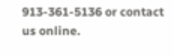913-361-5136 or contact us online.